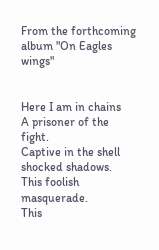From the forthcoming album "On Eagles wings"


Here I am in chains
A prisoner of the fight.
Captive in the shell shocked shadows.
This foolish masquerade.
This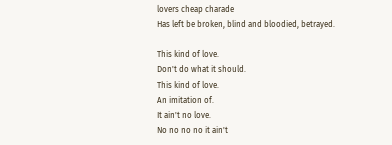lovers cheap charade
Has left be broken, blind and bloodied, betrayed.

This kind of love.
Don't do what it should.
This kind of love.
An imitation of.
It ain't no love.
No no no no it ain't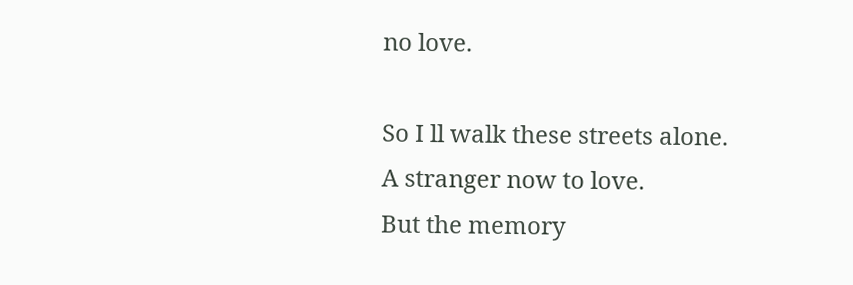no love.

So I ll walk these streets alone.
A stranger now to love.
But the memory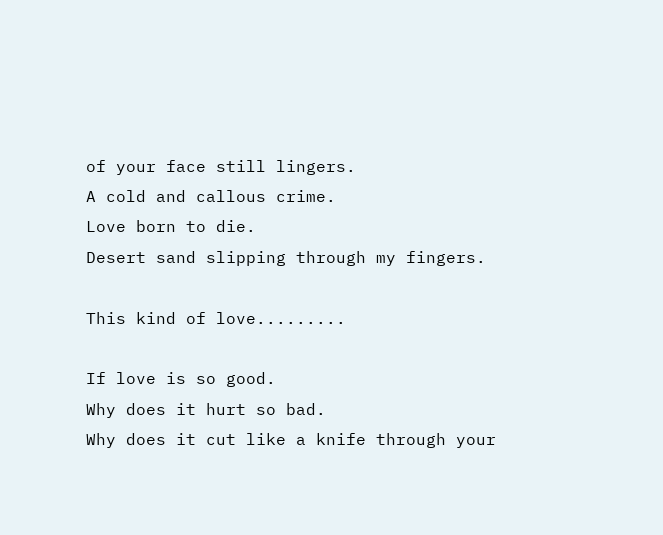of your face still lingers.
A cold and callous crime.
Love born to die.
Desert sand slipping through my fingers.

This kind of love.........

If love is so good.
Why does it hurt so bad.
Why does it cut like a knife through your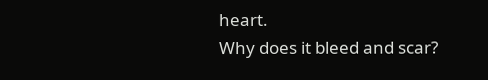heart.
Why does it bleed and scar?